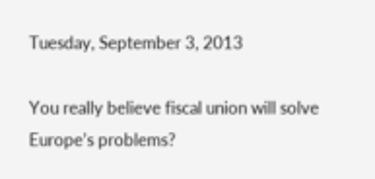Tuesday, September 3, 2013

You really believe fiscal union will solve Europe’s problems?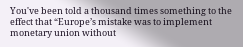You've been told a thousand times something to the effect that “Europe’s mistake was to implement monetary union without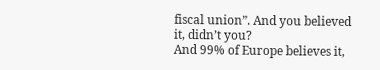fiscal union”. And you believed it, didn’t you?
And 99% of Europe believes it,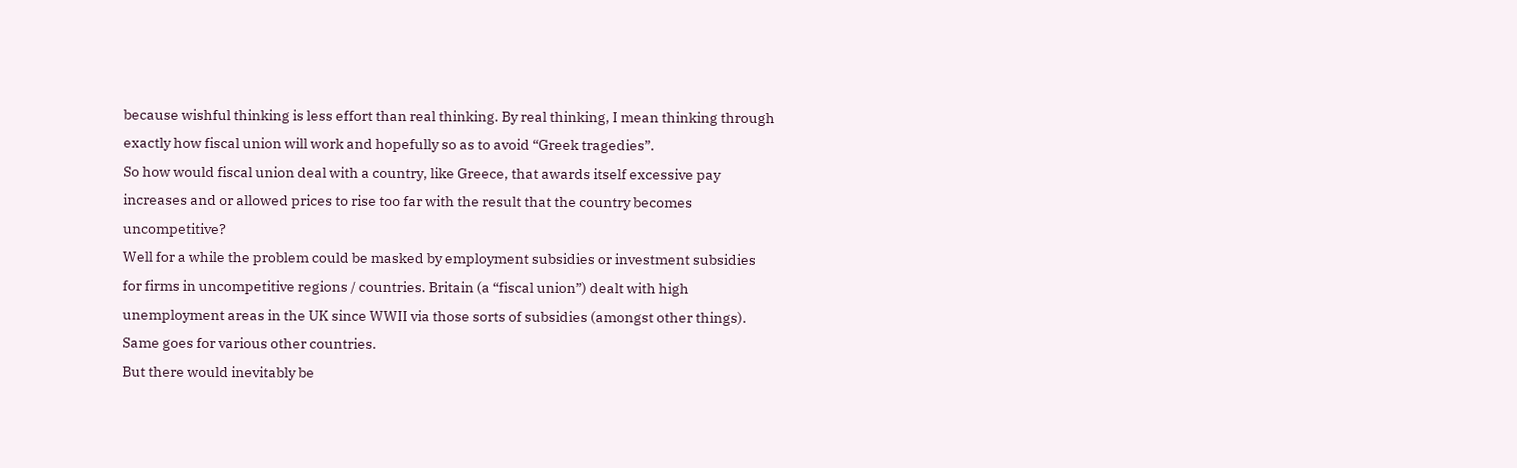because wishful thinking is less effort than real thinking. By real thinking, I mean thinking through exactly how fiscal union will work and hopefully so as to avoid “Greek tragedies”.
So how would fiscal union deal with a country, like Greece, that awards itself excessive pay increases and or allowed prices to rise too far with the result that the country becomes uncompetitive?
Well for a while the problem could be masked by employment subsidies or investment subsidies for firms in uncompetitive regions / countries. Britain (a “fiscal union”) dealt with high unemployment areas in the UK since WWII via those sorts of subsidies (amongst other things). Same goes for various other countries.
But there would inevitably be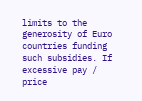limits to the generosity of Euro countries funding such subsidies. If excessive pay / price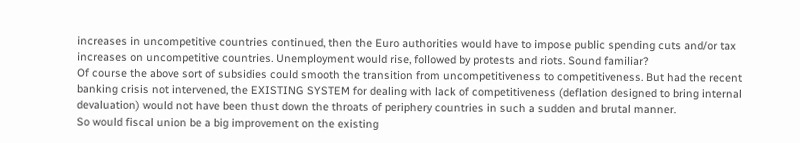increases in uncompetitive countries continued, then the Euro authorities would have to impose public spending cuts and/or tax increases on uncompetitive countries. Unemployment would rise, followed by protests and riots. Sound familiar?
Of course the above sort of subsidies could smooth the transition from uncompetitiveness to competitiveness. But had the recent banking crisis not intervened, the EXISTING SYSTEM for dealing with lack of competitiveness (deflation designed to bring internal devaluation) would not have been thust down the throats of periphery countries in such a sudden and brutal manner.
So would fiscal union be a big improvement on the existing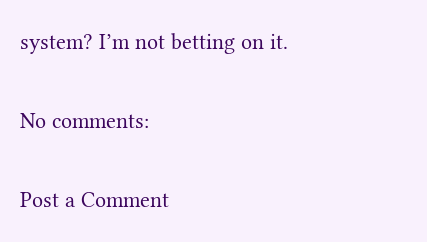system? I’m not betting on it.

No comments:

Post a Comment